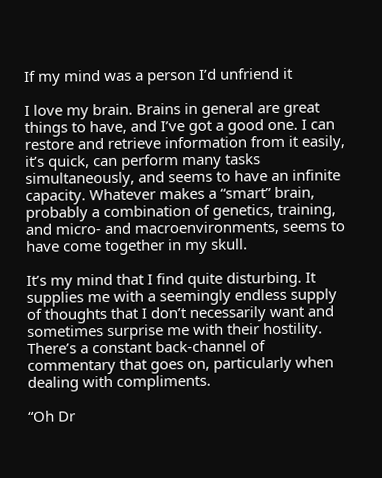If my mind was a person I’d unfriend it

I love my brain. Brains in general are great things to have, and I’ve got a good one. I can restore and retrieve information from it easily, it’s quick, can perform many tasks simultaneously, and seems to have an infinite capacity. Whatever makes a “smart” brain, probably a combination of genetics, training, and micro- and macroenvironments, seems to have come together in my skull.

It’s my mind that I find quite disturbing. It supplies me with a seemingly endless supply of thoughts that I don’t necessarily want and sometimes surprise me with their hostility. There’s a constant back-channel of commentary that goes on, particularly when dealing with compliments.

“Oh Dr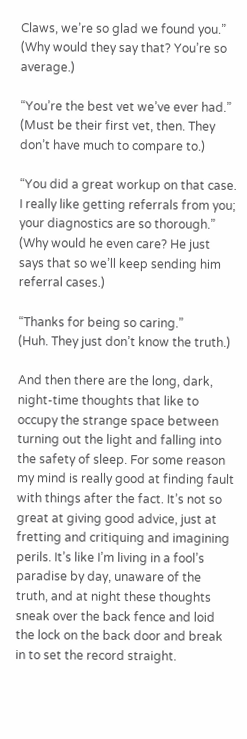Claws, we’re so glad we found you.”
(Why would they say that? You’re so average.)

“You’re the best vet we’ve ever had.”
(Must be their first vet, then. They don’t have much to compare to.)

“You did a great workup on that case. I really like getting referrals from you; your diagnostics are so thorough.”
(Why would he even care? He just says that so we’ll keep sending him referral cases.)

“Thanks for being so caring.”
(Huh. They just don’t know the truth.)

And then there are the long, dark, night-time thoughts that like to occupy the strange space between turning out the light and falling into the safety of sleep. For some reason my mind is really good at finding fault with things after the fact. It’s not so great at giving good advice, just at fretting and critiquing and imagining perils. It’s like I’m living in a fool’s paradise by day, unaware of the truth, and at night these thoughts sneak over the back fence and loid the lock on the back door and break in to set the record straight.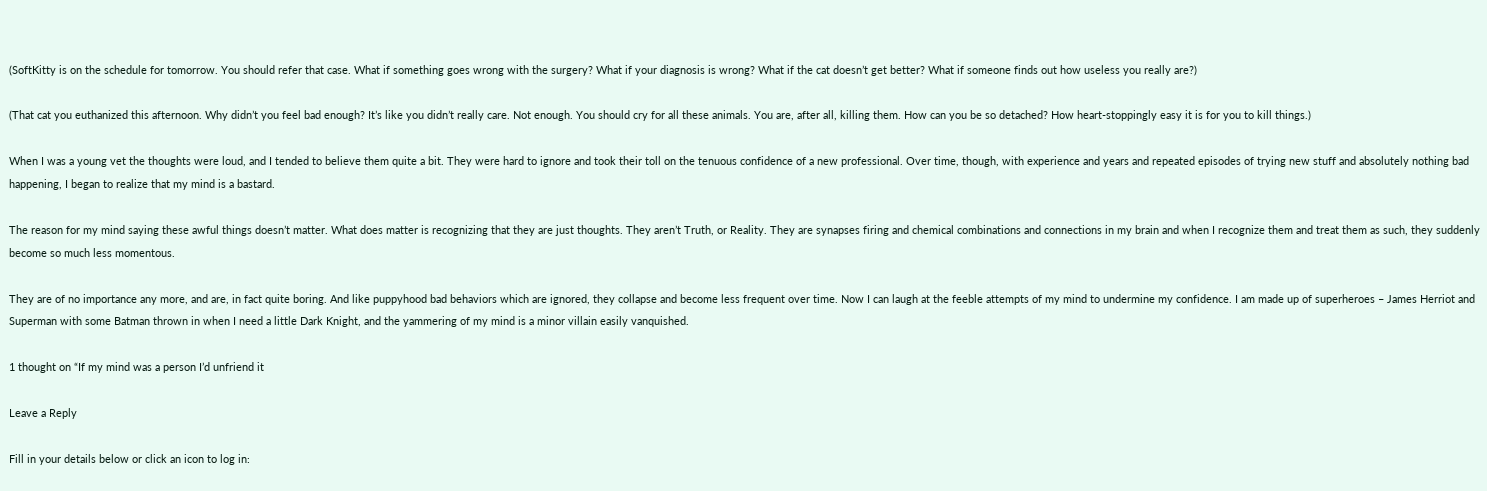(SoftKitty is on the schedule for tomorrow. You should refer that case. What if something goes wrong with the surgery? What if your diagnosis is wrong? What if the cat doesn’t get better? What if someone finds out how useless you really are?)

(That cat you euthanized this afternoon. Why didn’t you feel bad enough? It’s like you didn’t really care. Not enough. You should cry for all these animals. You are, after all, killing them. How can you be so detached? How heart-stoppingly easy it is for you to kill things.)

When I was a young vet the thoughts were loud, and I tended to believe them quite a bit. They were hard to ignore and took their toll on the tenuous confidence of a new professional. Over time, though, with experience and years and repeated episodes of trying new stuff and absolutely nothing bad happening, I began to realize that my mind is a bastard.

The reason for my mind saying these awful things doesn’t matter. What does matter is recognizing that they are just thoughts. They aren’t Truth, or Reality. They are synapses firing and chemical combinations and connections in my brain and when I recognize them and treat them as such, they suddenly become so much less momentous.

They are of no importance any more, and are, in fact quite boring. And like puppyhood bad behaviors which are ignored, they collapse and become less frequent over time. Now I can laugh at the feeble attempts of my mind to undermine my confidence. I am made up of superheroes – James Herriot and Superman with some Batman thrown in when I need a little Dark Knight, and the yammering of my mind is a minor villain easily vanquished.

1 thought on “If my mind was a person I’d unfriend it

Leave a Reply

Fill in your details below or click an icon to log in: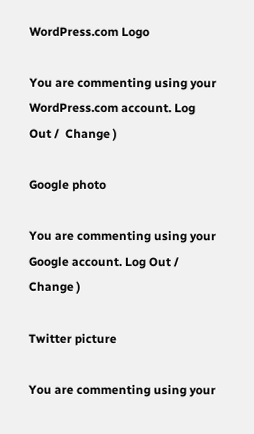WordPress.com Logo

You are commenting using your WordPress.com account. Log Out /  Change )

Google photo

You are commenting using your Google account. Log Out /  Change )

Twitter picture

You are commenting using your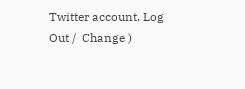Twitter account. Log Out /  Change )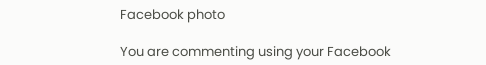Facebook photo

You are commenting using your Facebook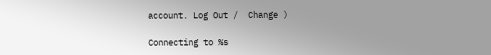account. Log Out /  Change )

Connecting to %s